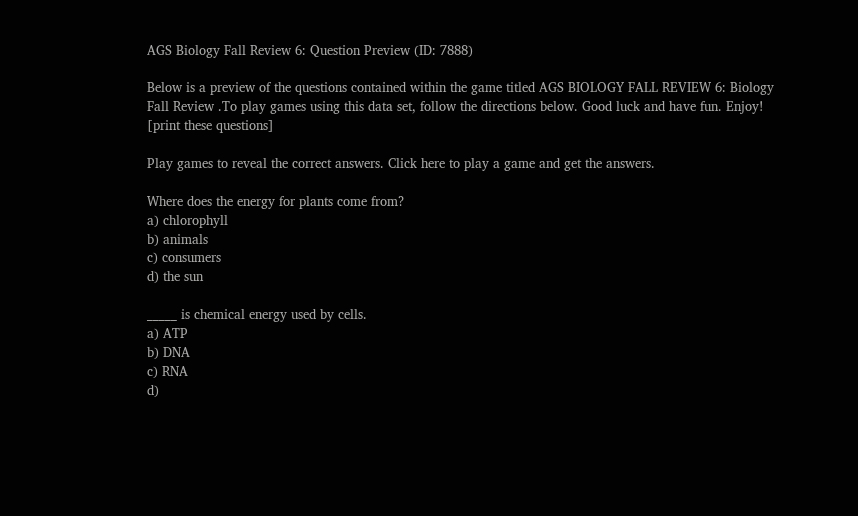AGS Biology Fall Review 6: Question Preview (ID: 7888)

Below is a preview of the questions contained within the game titled AGS BIOLOGY FALL REVIEW 6: Biology Fall Review .To play games using this data set, follow the directions below. Good luck and have fun. Enjoy! [print these questions]

Play games to reveal the correct answers. Click here to play a game and get the answers.

Where does the energy for plants come from?
a) chlorophyll
b) animals
c) consumers
d) the sun

_____ is chemical energy used by cells.
a) ATP
b) DNA
c) RNA
d)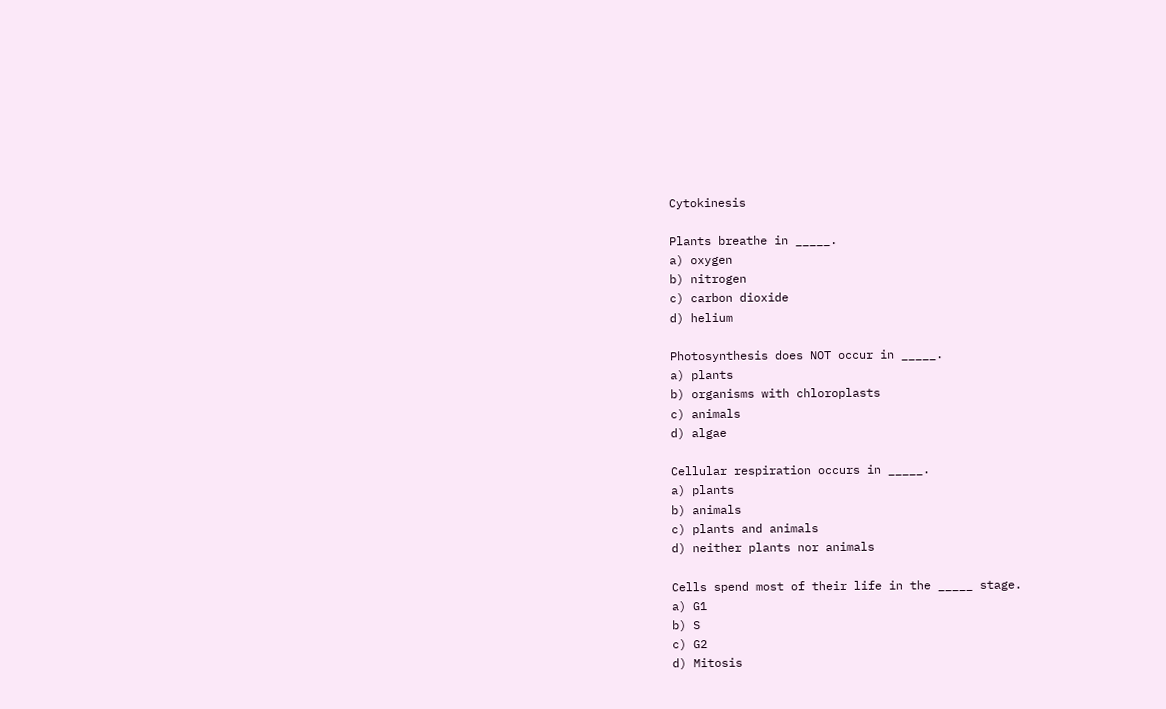Cytokinesis

Plants breathe in _____.
a) oxygen
b) nitrogen
c) carbon dioxide
d) helium

Photosynthesis does NOT occur in _____.
a) plants
b) organisms with chloroplasts
c) animals
d) algae

Cellular respiration occurs in _____.
a) plants
b) animals
c) plants and animals
d) neither plants nor animals

Cells spend most of their life in the _____ stage.
a) G1
b) S
c) G2
d) Mitosis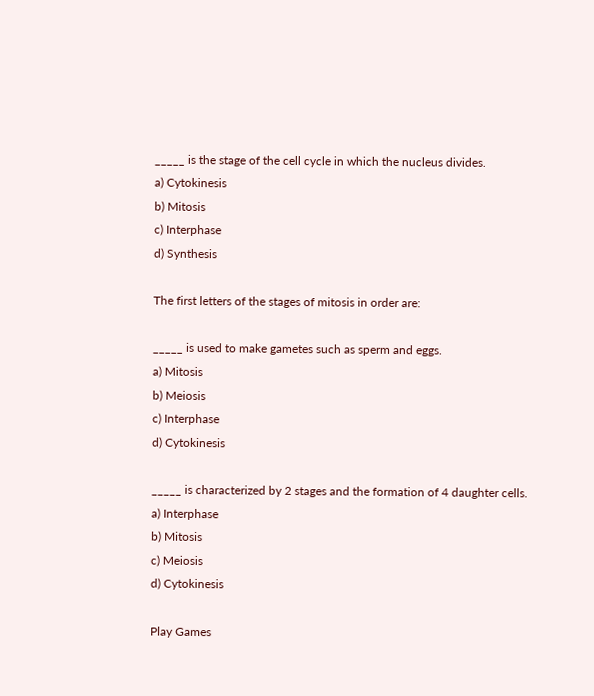_____ is the stage of the cell cycle in which the nucleus divides.
a) Cytokinesis
b) Mitosis
c) Interphase
d) Synthesis

The first letters of the stages of mitosis in order are:

_____ is used to make gametes such as sperm and eggs.
a) Mitosis
b) Meiosis
c) Interphase
d) Cytokinesis

_____ is characterized by 2 stages and the formation of 4 daughter cells.
a) Interphase
b) Mitosis
c) Meiosis
d) Cytokinesis

Play Games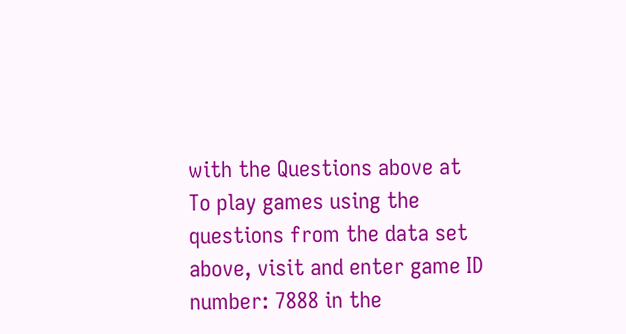with the Questions above at
To play games using the questions from the data set above, visit and enter game ID number: 7888 in the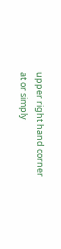upper right hand corner at or simply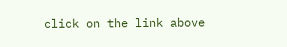click on the link above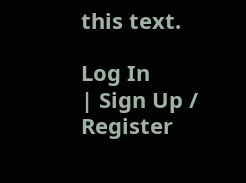this text.

Log In
| Sign Up / Register